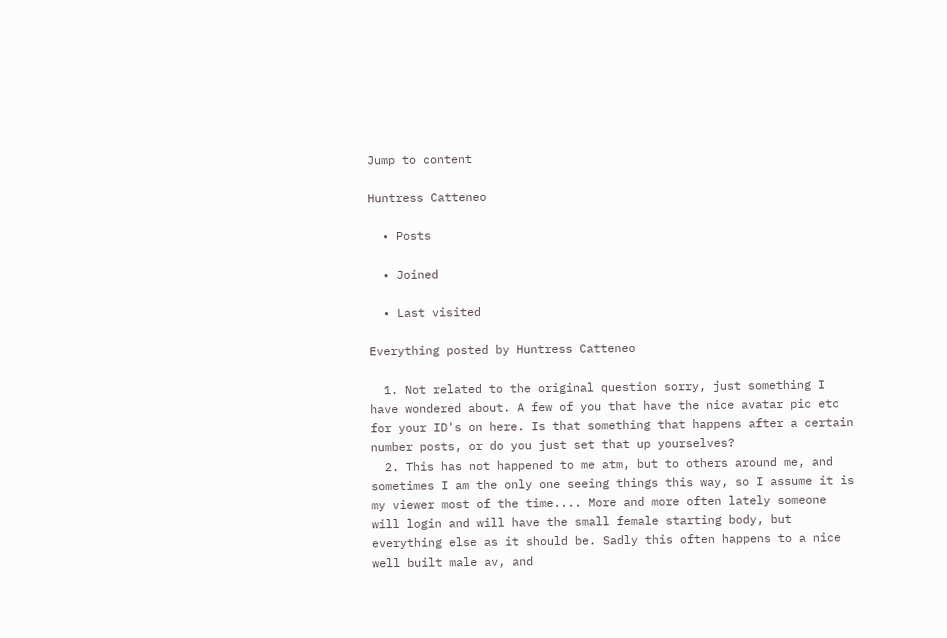Jump to content

Huntress Catteneo

  • Posts

  • Joined

  • Last visited

Everything posted by Huntress Catteneo

  1. Not related to the original question sorry, just something I have wondered about. A few of you that have the nice avatar pic etc for your ID's on here. Is that something that happens after a certain number posts, or do you just set that up yourselves?
  2. This has not happened to me atm, but to others around me, and sometimes I am the only one seeing things this way, so I assume it is my viewer most of the time.... More and more often lately someone will login and will have the small female starting body, but everything else as it should be. Sadly this often happens to a nice well built male av, and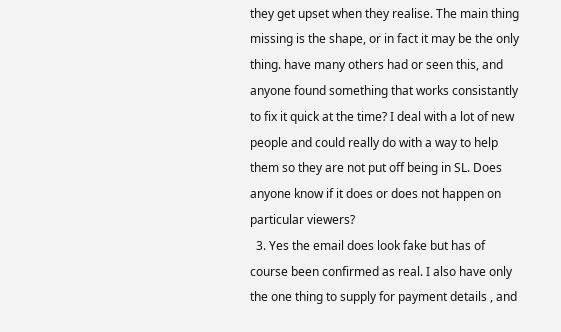they get upset when they realise. The main thing missing is the shape, or in fact it may be the only thing. have many others had or seen this, and anyone found something that works consistantly to fix it quick at the time? I deal with a lot of new people and could really do with a way to help them so they are not put off being in SL. Does anyone know if it does or does not happen on particular viewers?
  3. Yes the email does look fake but has of course been confirmed as real. I also have only the one thing to supply for payment details , and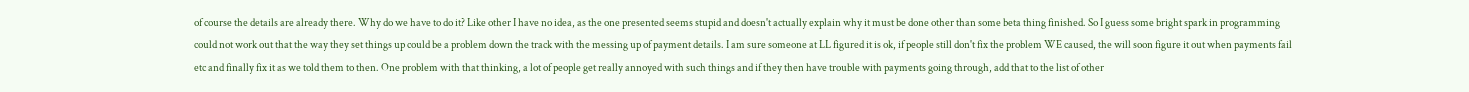of course the details are already there. Why do we have to do it? Like other I have no idea, as the one presented seems stupid and doesn't actually explain why it must be done other than some beta thing finished. So I guess some bright spark in programming could not work out that the way they set things up could be a problem down the track with the messing up of payment details. I am sure someone at LL figured it is ok, if people still don't fix the problem WE caused, the will soon figure it out when payments fail etc and finally fix it as we told them to then. One problem with that thinking, a lot of people get really annoyed with such things and if they then have trouble with payments going through, add that to the list of other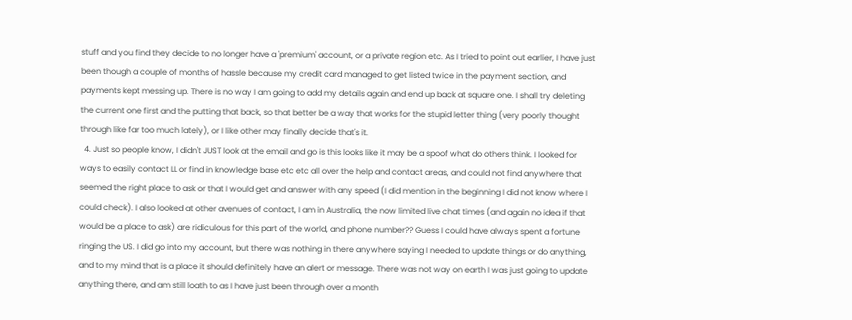stuff and you find they decide to no longer have a 'premium' account, or a private region etc. As I tried to point out earlier, I have just been though a couple of months of hassle because my credit card managed to get listed twice in the payment section, and payments kept messing up. There is no way I am going to add my details again and end up back at square one. I shall try deleting the current one first and the putting that back, so that better be a way that works for the stupid letter thing (very poorly thought through like far too much lately), or I like other may finally decide that's it.
  4. Just so people know, I didn't JUST look at the email and go is this looks like it may be a spoof what do others think. I looked for ways to easily contact LL or find in knowledge base etc etc all over the help and contact areas, and could not find anywhere that seemed the right place to ask or that I would get and answer with any speed (I did mention in the beginning I did not know where I could check). I also looked at other avenues of contact, I am in Australia, the now limited live chat times (and again no idea if that would be a place to ask) are ridiculous for this part of the world, and phone number?? Guess I could have always spent a fortune ringing the US. I did go into my account, but there was nothing in there anywhere saying I needed to update things or do anything, and to my mind that is a place it should definitely have an alert or message. There was not way on earth I was just going to update anything there, and am still loath to as I have just been through over a month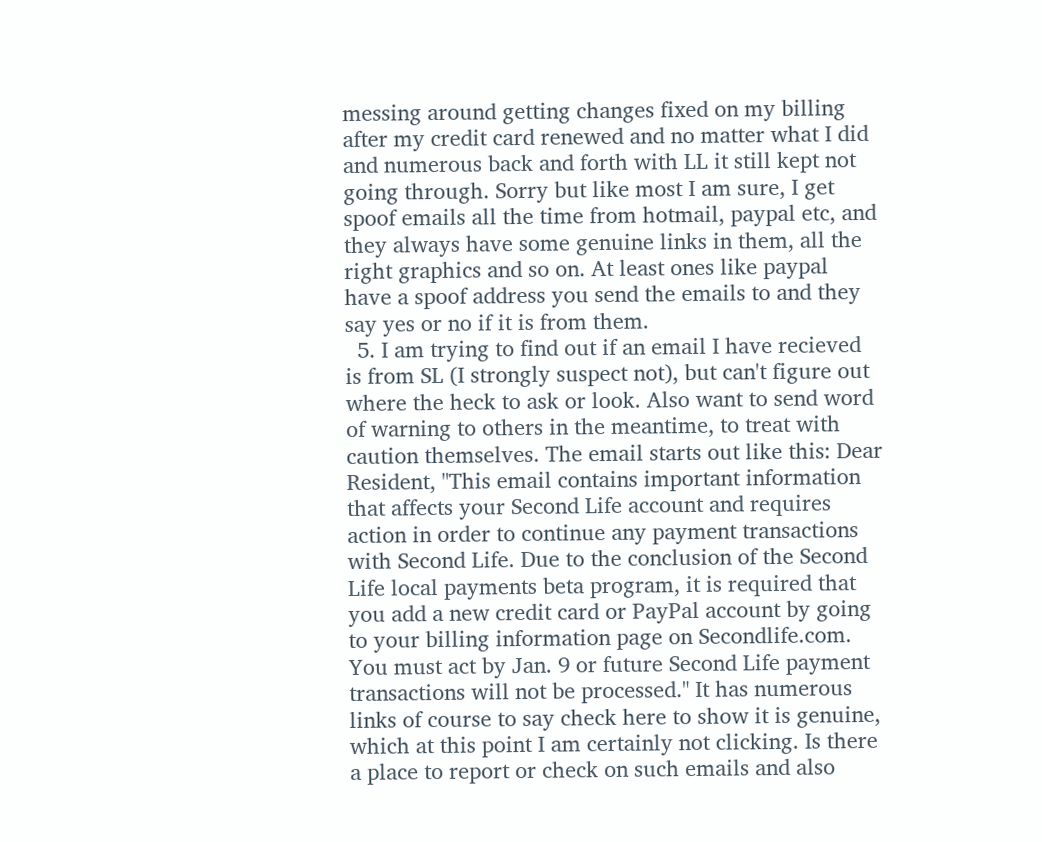messing around getting changes fixed on my billing after my credit card renewed and no matter what I did and numerous back and forth with LL it still kept not going through. Sorry but like most I am sure, I get spoof emails all the time from hotmail, paypal etc, and they always have some genuine links in them, all the right graphics and so on. At least ones like paypal have a spoof address you send the emails to and they say yes or no if it is from them.
  5. I am trying to find out if an email I have recieved is from SL (I strongly suspect not), but can't figure out where the heck to ask or look. Also want to send word of warning to others in the meantime, to treat with caution themselves. The email starts out like this: Dear Resident, "This email contains important information that affects your Second Life account and requires action in order to continue any payment transactions with Second Life. Due to the conclusion of the Second Life local payments beta program, it is required that you add a new credit card or PayPal account by going to your billing information page on Secondlife.com. You must act by Jan. 9 or future Second Life payment transactions will not be processed." It has numerous links of course to say check here to show it is genuine, which at this point I am certainly not clicking. Is there a place to report or check on such emails and also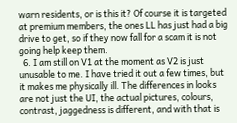warn residents, or is this it? Of course it is targeted at premium members, the ones LL has just had a big drive to get, so if they now fall for a scam it is not going help keep them.
  6. I am still on V1 at the moment as V2 is just unusable to me. I have tried it out a few times, but it makes me physically ill. The differences in looks are not just the UI, the actual pictures, colours, contrast, jaggedness is different, and with that is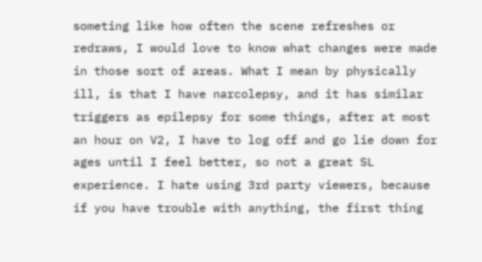someting like how often the scene refreshes or redraws, I would love to know what changes were made in those sort of areas. What I mean by physically ill, is that I have narcolepsy, and it has similar triggers as epilepsy for some things, after at most an hour on V2, I have to log off and go lie down for ages until I feel better, so not a great SL experience. I hate using 3rd party viewers, because if you have trouble with anything, the first thing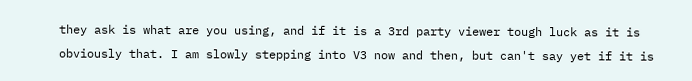they ask is what are you using, and if it is a 3rd party viewer tough luck as it is obviously that. I am slowly stepping into V3 now and then, but can't say yet if it is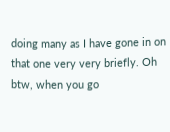doing many as I have gone in on that one very very briefly. Oh btw, when you go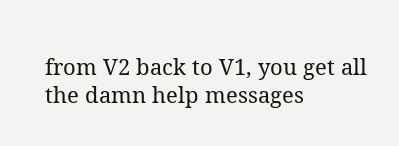from V2 back to V1, you get all the damn help messages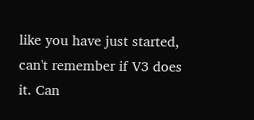like you have just started, can't remember if V3 does it. Can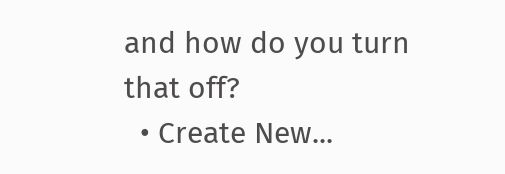and how do you turn that off?
  • Create New...